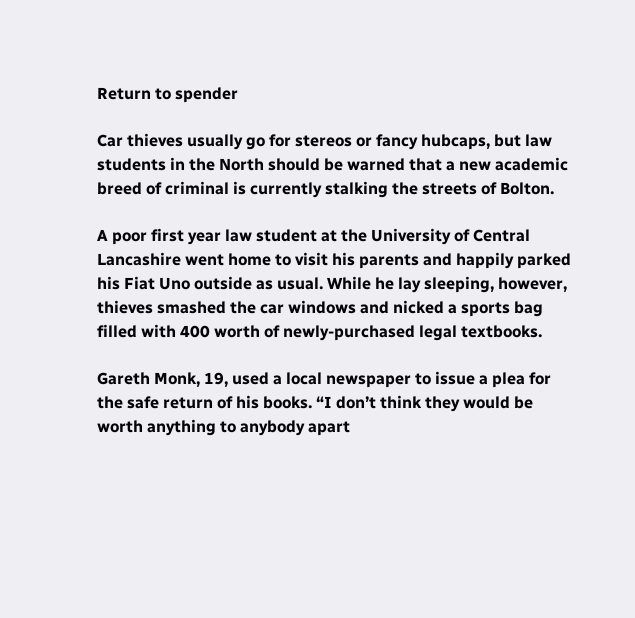Return to spender

Car thieves usually go for stereos or fancy hubcaps, but law students in the North should be warned that a new academic breed of criminal is currently stalking the streets of Bolton.

A poor first year law student at the University of Central Lancashire went home to visit his parents and happily parked his Fiat Uno outside as usual. While he lay sleeping, however, thieves smashed the car windows and nicked a sports bag filled with 400 worth of newly-purchased legal textbooks.

Gareth Monk, 19, used a local newspaper to issue a plea for the safe return of his books. “I don’t think they would be worth anything to anybody apart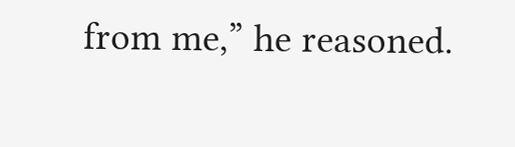from me,” he reasoned.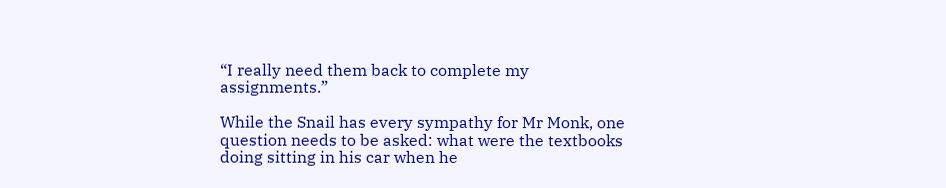“I really need them back to complete my assignments.”

While the Snail has every sympathy for Mr Monk, one question needs to be asked: what were the textbooks doing sitting in his car when he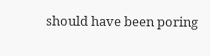should have been poring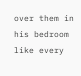over them in his bedroom like every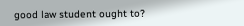good law student ought to?